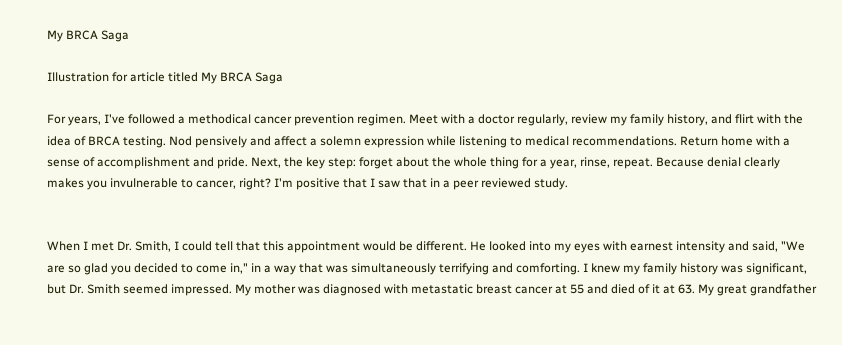My BRCA Saga

Illustration for article titled My BRCA Saga

For years, I've followed a methodical cancer prevention regimen. Meet with a doctor regularly, review my family history, and flirt with the idea of BRCA testing. Nod pensively and affect a solemn expression while listening to medical recommendations. Return home with a sense of accomplishment and pride. Next, the key step: forget about the whole thing for a year, rinse, repeat. Because denial clearly makes you invulnerable to cancer, right? I'm positive that I saw that in a peer reviewed study.


When I met Dr. Smith, I could tell that this appointment would be different. He looked into my eyes with earnest intensity and said, "We are so glad you decided to come in," in a way that was simultaneously terrifying and comforting. I knew my family history was significant, but Dr. Smith seemed impressed. My mother was diagnosed with metastatic breast cancer at 55 and died of it at 63. My great grandfather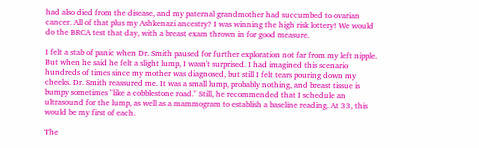had also died from the disease, and my paternal grandmother had succumbed to ovarian cancer. All of that plus my Ashkenazi ancestry? I was winning the high risk lottery! We would do the BRCA test that day, with a breast exam thrown in for good measure.

I felt a stab of panic when Dr. Smith paused for further exploration not far from my left nipple. But when he said he felt a slight lump, I wasn't surprised. I had imagined this scenario hundreds of times since my mother was diagnosed, but still I felt tears pouring down my cheeks. Dr. Smith reassured me. It was a small lump, probably nothing, and breast tissue is bumpy sometimes "like a cobblestone road." Still, he recommended that I schedule an ultrasound for the lump, as well as a mammogram to establish a baseline reading. At 33, this would be my first of each.

The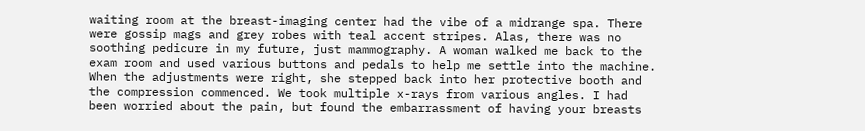waiting room at the breast-imaging center had the vibe of a midrange spa. There were gossip mags and grey robes with teal accent stripes. Alas, there was no soothing pedicure in my future, just mammography. A woman walked me back to the exam room and used various buttons and pedals to help me settle into the machine. When the adjustments were right, she stepped back into her protective booth and the compression commenced. We took multiple x-rays from various angles. I had been worried about the pain, but found the embarrassment of having your breasts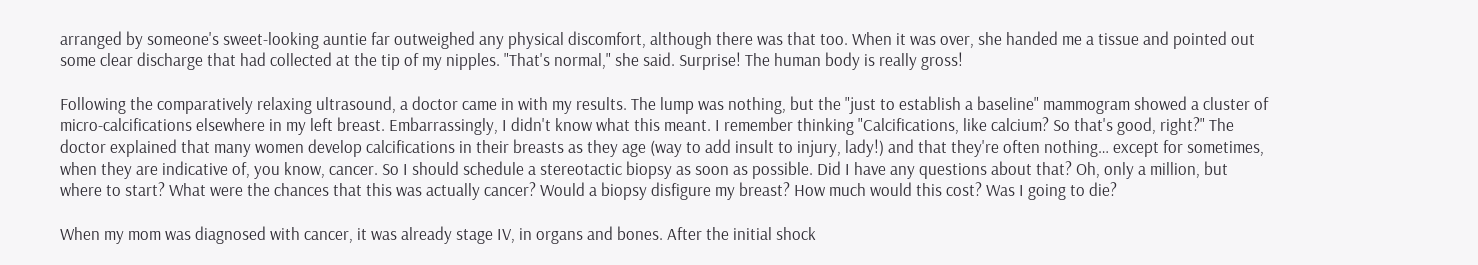arranged by someone's sweet-looking auntie far outweighed any physical discomfort, although there was that too. When it was over, she handed me a tissue and pointed out some clear discharge that had collected at the tip of my nipples. "That's normal," she said. Surprise! The human body is really gross!

Following the comparatively relaxing ultrasound, a doctor came in with my results. The lump was nothing, but the "just to establish a baseline" mammogram showed a cluster of micro-calcifications elsewhere in my left breast. Embarrassingly, I didn't know what this meant. I remember thinking "Calcifications, like calcium? So that's good, right?" The doctor explained that many women develop calcifications in their breasts as they age (way to add insult to injury, lady!) and that they're often nothing… except for sometimes, when they are indicative of, you know, cancer. So I should schedule a stereotactic biopsy as soon as possible. Did I have any questions about that? Oh, only a million, but where to start? What were the chances that this was actually cancer? Would a biopsy disfigure my breast? How much would this cost? Was I going to die?

When my mom was diagnosed with cancer, it was already stage IV, in organs and bones. After the initial shock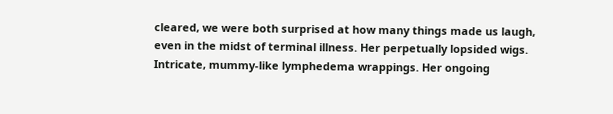cleared, we were both surprised at how many things made us laugh, even in the midst of terminal illness. Her perpetually lopsided wigs. Intricate, mummy-like lymphedema wrappings. Her ongoing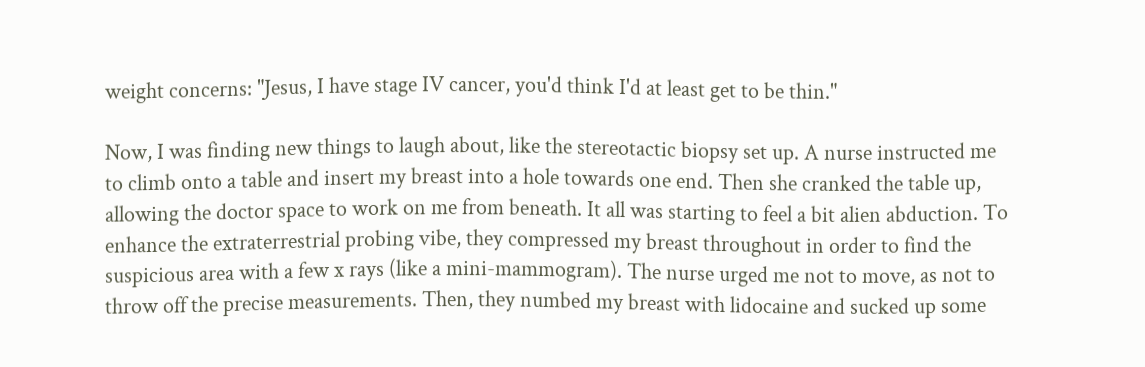weight concerns: "Jesus, I have stage IV cancer, you'd think I'd at least get to be thin."

Now, I was finding new things to laugh about, like the stereotactic biopsy set up. A nurse instructed me to climb onto a table and insert my breast into a hole towards one end. Then she cranked the table up, allowing the doctor space to work on me from beneath. It all was starting to feel a bit alien abduction. To enhance the extraterrestrial probing vibe, they compressed my breast throughout in order to find the suspicious area with a few x rays (like a mini-mammogram). The nurse urged me not to move, as not to throw off the precise measurements. Then, they numbed my breast with lidocaine and sucked up some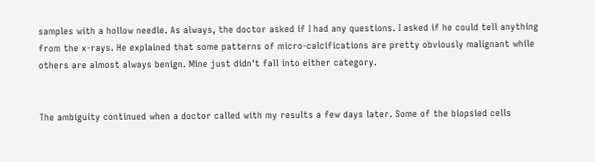samples with a hollow needle. As always, the doctor asked if I had any questions. I asked if he could tell anything from the x-rays. He explained that some patterns of micro-calcifications are pretty obviously malignant while others are almost always benign. Mine just didn't fall into either category.


The ambiguity continued when a doctor called with my results a few days later. Some of the biopsied cells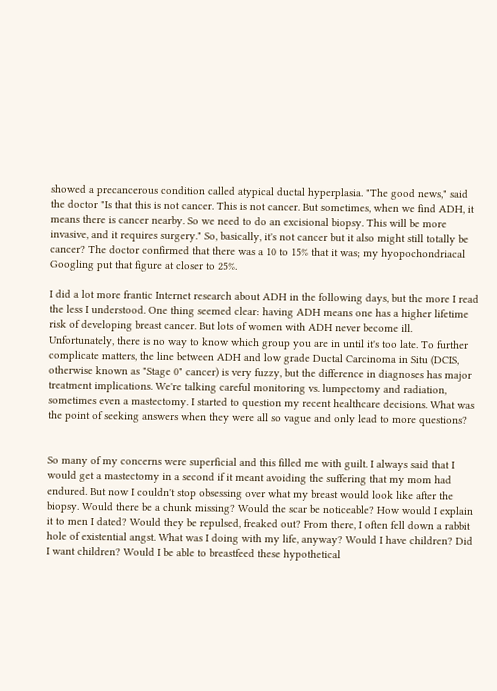showed a precancerous condition called atypical ductal hyperplasia. "The good news," said the doctor "Is that this is not cancer. This is not cancer. But sometimes, when we find ADH, it means there is cancer nearby. So we need to do an excisional biopsy. This will be more invasive, and it requires surgery." So, basically, it's not cancer but it also might still totally be cancer? The doctor confirmed that there was a 10 to 15% that it was; my hyopochondriacal Googling put that figure at closer to 25%.

I did a lot more frantic Internet research about ADH in the following days, but the more I read the less I understood. One thing seemed clear: having ADH means one has a higher lifetime risk of developing breast cancer. But lots of women with ADH never become ill. Unfortunately, there is no way to know which group you are in until it's too late. To further complicate matters, the line between ADH and low grade Ductal Carcinoma in Situ (DCIS, otherwise known as "Stage 0" cancer) is very fuzzy, but the difference in diagnoses has major treatment implications. We're talking careful monitoring vs. lumpectomy and radiation, sometimes even a mastectomy. I started to question my recent healthcare decisions. What was the point of seeking answers when they were all so vague and only lead to more questions?


So many of my concerns were superficial and this filled me with guilt. I always said that I would get a mastectomy in a second if it meant avoiding the suffering that my mom had endured. But now I couldn't stop obsessing over what my breast would look like after the biopsy. Would there be a chunk missing? Would the scar be noticeable? How would I explain it to men I dated? Would they be repulsed, freaked out? From there, I often fell down a rabbit hole of existential angst. What was I doing with my life, anyway? Would I have children? Did I want children? Would I be able to breastfeed these hypothetical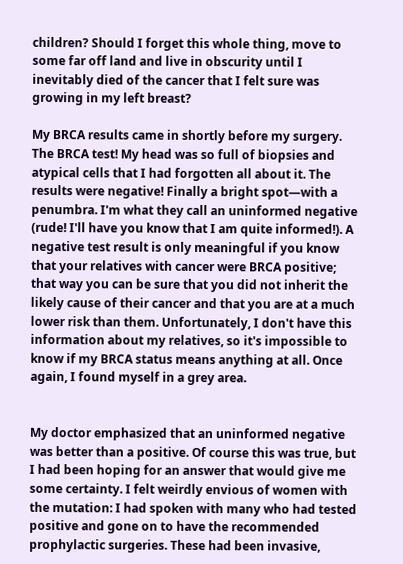children? Should I forget this whole thing, move to some far off land and live in obscurity until I inevitably died of the cancer that I felt sure was growing in my left breast?

My BRCA results came in shortly before my surgery. The BRCA test! My head was so full of biopsies and atypical cells that I had forgotten all about it. The results were negative! Finally a bright spot—with a penumbra. I'm what they call an uninformed negative (rude! I'll have you know that I am quite informed!). A negative test result is only meaningful if you know that your relatives with cancer were BRCA positive; that way you can be sure that you did not inherit the likely cause of their cancer and that you are at a much lower risk than them. Unfortunately, I don't have this information about my relatives, so it's impossible to know if my BRCA status means anything at all. Once again, I found myself in a grey area.


My doctor emphasized that an uninformed negative was better than a positive. Of course this was true, but I had been hoping for an answer that would give me some certainty. I felt weirdly envious of women with the mutation: I had spoken with many who had tested positive and gone on to have the recommended prophylactic surgeries. These had been invasive,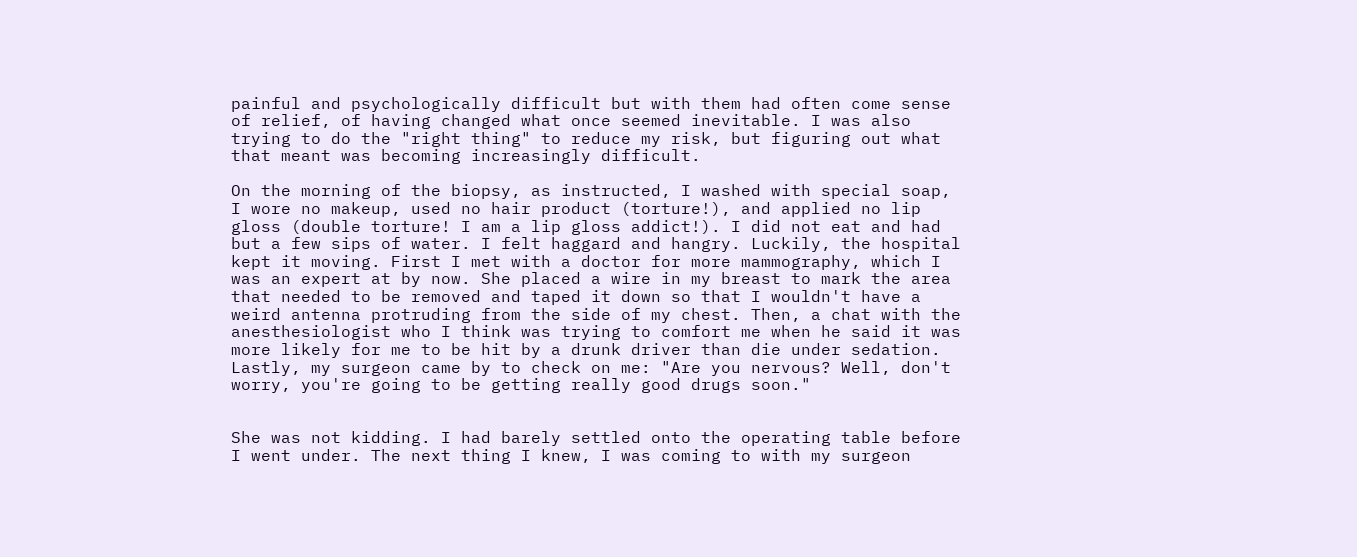painful and psychologically difficult but with them had often come sense of relief, of having changed what once seemed inevitable. I was also trying to do the "right thing" to reduce my risk, but figuring out what that meant was becoming increasingly difficult.

On the morning of the biopsy, as instructed, I washed with special soap, I wore no makeup, used no hair product (torture!), and applied no lip gloss (double torture! I am a lip gloss addict!). I did not eat and had but a few sips of water. I felt haggard and hangry. Luckily, the hospital kept it moving. First I met with a doctor for more mammography, which I was an expert at by now. She placed a wire in my breast to mark the area that needed to be removed and taped it down so that I wouldn't have a weird antenna protruding from the side of my chest. Then, a chat with the anesthesiologist who I think was trying to comfort me when he said it was more likely for me to be hit by a drunk driver than die under sedation. Lastly, my surgeon came by to check on me: "Are you nervous? Well, don't worry, you're going to be getting really good drugs soon."


She was not kidding. I had barely settled onto the operating table before I went under. The next thing I knew, I was coming to with my surgeon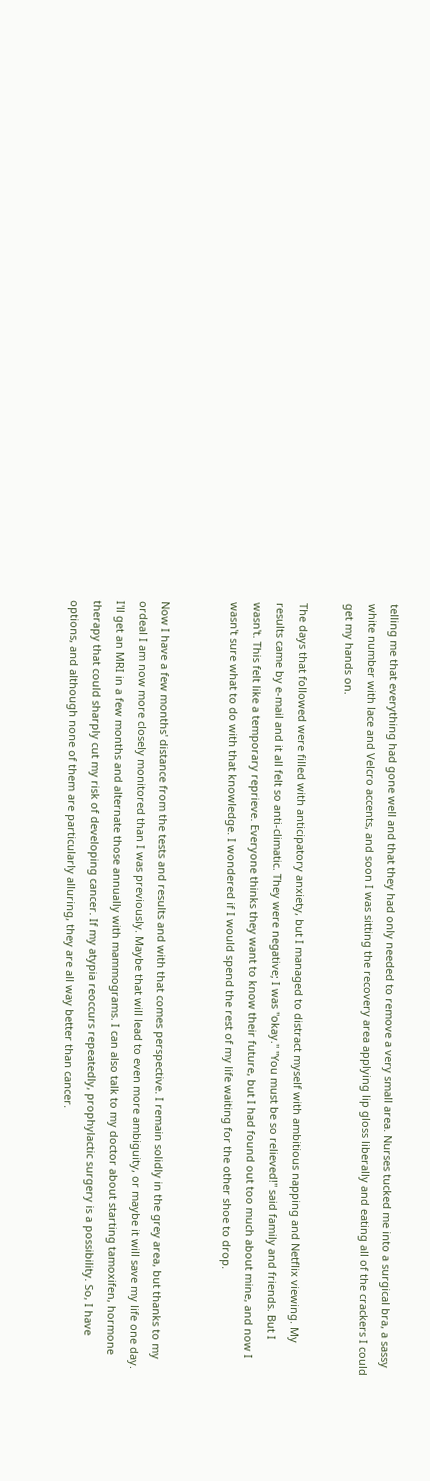telling me that everything had gone well and that they had only needed to remove a very small area. Nurses tucked me into a surgical bra, a sassy white number with lace and Velcro accents, and soon I was sitting the recovery area applying lip gloss liberally and eating all of the crackers I could get my hands on.

The days that followed were filled with anticipatory anxiety, but I managed to distract myself with ambitious napping and Netflix viewing. My results came by e-mail and it all felt so anti-climatic. They were negative; I was "okay." "You must be so relieved!" said family and friends. But I wasn't. This felt like a temporary reprieve. Everyone thinks they want to know their future, but I had found out too much about mine, and now I wasn't sure what to do with that knowledge. I wondered if I would spend the rest of my life waiting for the other shoe to drop.


Now I have a few months' distance from the tests and results and with that comes perspective. I remain solidly in the grey area, but thanks to my ordeal I am now more closely monitored than I was previously. Maybe that will lead to even more ambiguity, or maybe it will save my life one day. I'll get an MRI in a few months and alternate those annually with mammograms. I can also talk to my doctor about starting tamoxifen, hormone therapy that could sharply cut my risk of developing cancer. If my atypia reoccurs repeatedly, prophylactic surgery is a possibility. So, I have options, and although none of them are particularly alluring, they are all way better than cancer.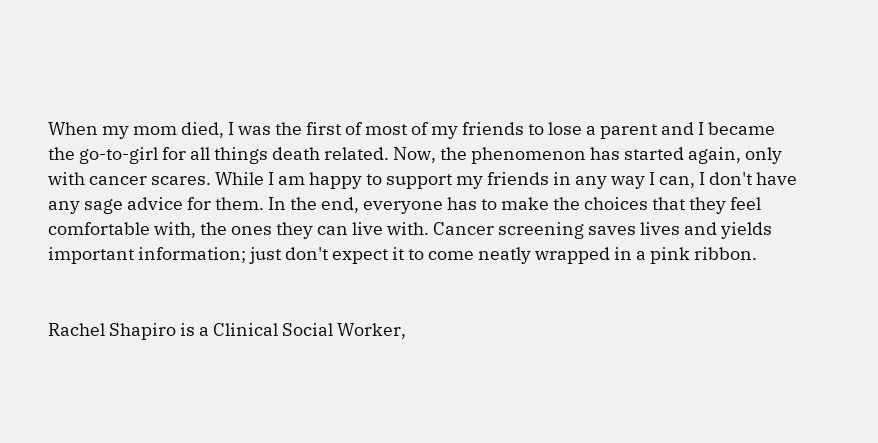When my mom died, I was the first of most of my friends to lose a parent and I became the go-to-girl for all things death related. Now, the phenomenon has started again, only with cancer scares. While I am happy to support my friends in any way I can, I don't have any sage advice for them. In the end, everyone has to make the choices that they feel comfortable with, the ones they can live with. Cancer screening saves lives and yields important information; just don't expect it to come neatly wrapped in a pink ribbon.


Rachel Shapiro is a Clinical Social Worker,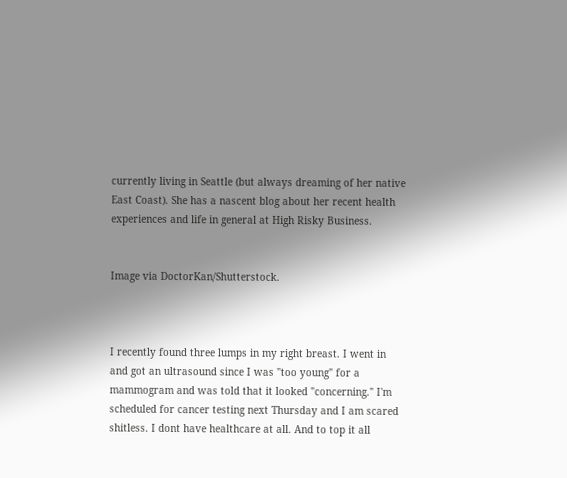currently living in Seattle (but always dreaming of her native East Coast). She has a nascent blog about her recent health experiences and life in general at High Risky Business.


Image via DoctorKan/Shutterstock.



I recently found three lumps in my right breast. I went in and got an ultrasound since I was "too young" for a mammogram and was told that it looked "concerning." I'm scheduled for cancer testing next Thursday and I am scared shitless. I dont have healthcare at all. And to top it all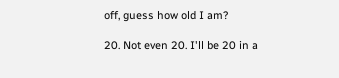off, guess how old I am?

20. Not even 20. I'll be 20 in a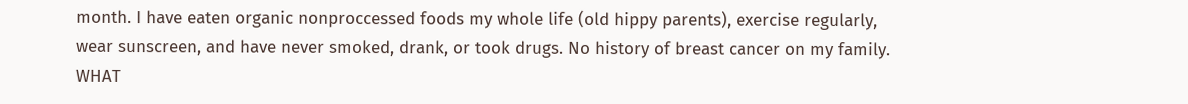month. I have eaten organic nonproccessed foods my whole life (old hippy parents), exercise regularly, wear sunscreen, and have never smoked, drank, or took drugs. No history of breast cancer on my family. WHAT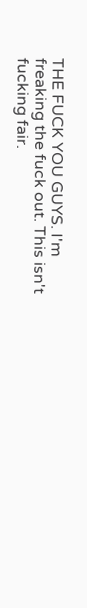THE FUCK YOU GUYS. I'm freaking the fuck out. This isn't fucking fair.